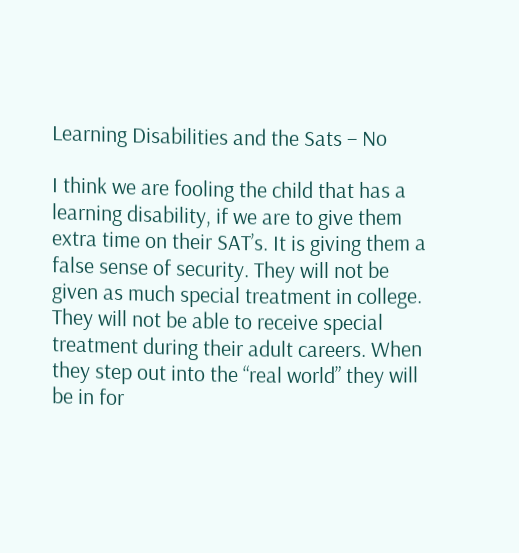Learning Disabilities and the Sats – No

I think we are fooling the child that has a learning disability, if we are to give them extra time on their SAT’s. It is giving them a false sense of security. They will not be given as much special treatment in college. They will not be able to receive special treatment during their adult careers. When they step out into the “real world” they will be in for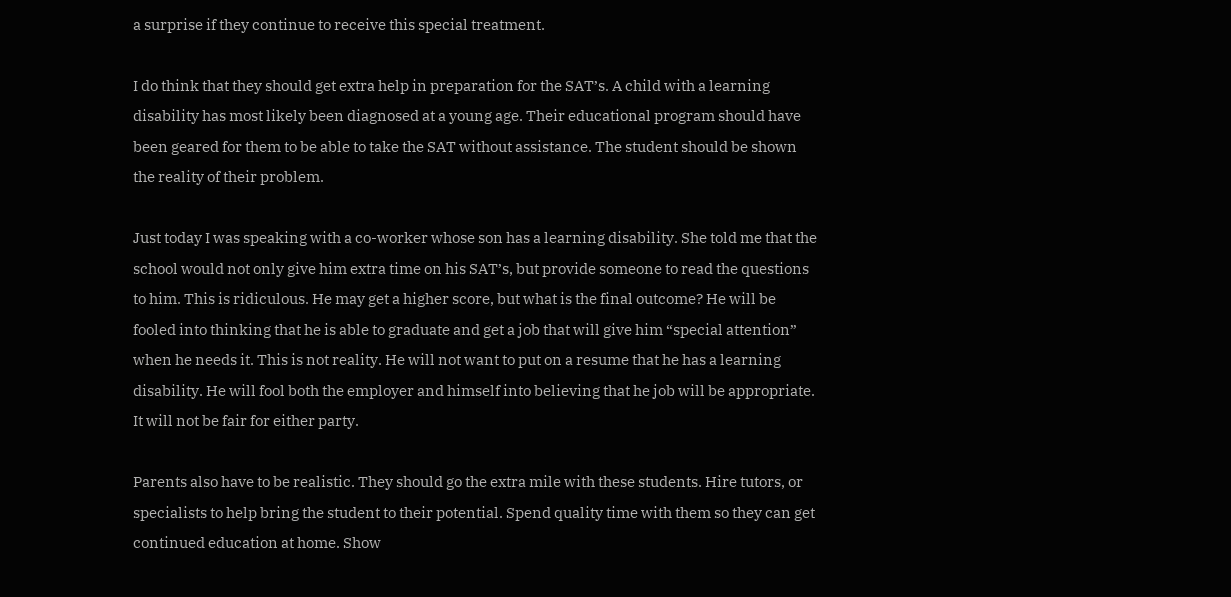a surprise if they continue to receive this special treatment.

I do think that they should get extra help in preparation for the SAT’s. A child with a learning disability has most likely been diagnosed at a young age. Their educational program should have been geared for them to be able to take the SAT without assistance. The student should be shown the reality of their problem.

Just today I was speaking with a co-worker whose son has a learning disability. She told me that the school would not only give him extra time on his SAT’s, but provide someone to read the questions to him. This is ridiculous. He may get a higher score, but what is the final outcome? He will be fooled into thinking that he is able to graduate and get a job that will give him “special attention” when he needs it. This is not reality. He will not want to put on a resume that he has a learning disability. He will fool both the employer and himself into believing that he job will be appropriate. It will not be fair for either party.

Parents also have to be realistic. They should go the extra mile with these students. Hire tutors, or specialists to help bring the student to their potential. Spend quality time with them so they can get continued education at home. Show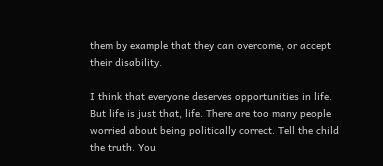them by example that they can overcome, or accept their disability.

I think that everyone deserves opportunities in life. But life is just that, life. There are too many people worried about being politically correct. Tell the child the truth. You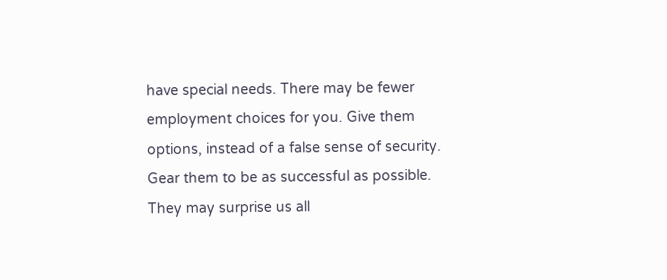have special needs. There may be fewer employment choices for you. Give them options, instead of a false sense of security. Gear them to be as successful as possible. They may surprise us all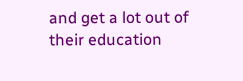and get a lot out of their education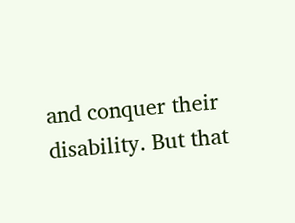and conquer their disability. But that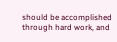should be accomplished through hard work, and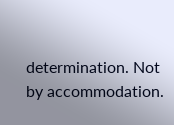determination. Not by accommodation.